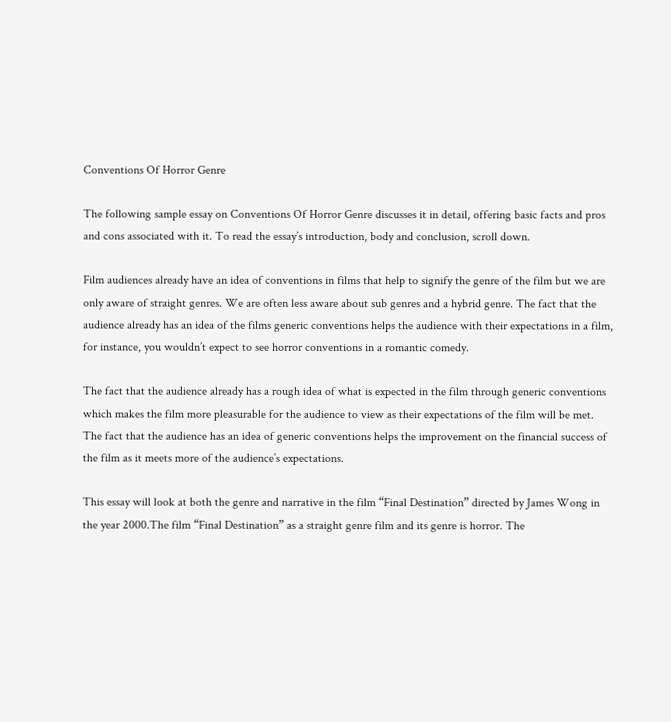Conventions Of Horror Genre

The following sample essay on Conventions Of Horror Genre discusses it in detail, offering basic facts and pros and cons associated with it. To read the essay’s introduction, body and conclusion, scroll down.

Film audiences already have an idea of conventions in films that help to signify the genre of the film but we are only aware of straight genres. We are often less aware about sub genres and a hybrid genre. The fact that the audience already has an idea of the films generic conventions helps the audience with their expectations in a film, for instance, you wouldn’t expect to see horror conventions in a romantic comedy.

The fact that the audience already has a rough idea of what is expected in the film through generic conventions which makes the film more pleasurable for the audience to view as their expectations of the film will be met. The fact that the audience has an idea of generic conventions helps the improvement on the financial success of the film as it meets more of the audience’s expectations.

This essay will look at both the genre and narrative in the film “Final Destination” directed by James Wong in the year 2000.The film “Final Destination” as a straight genre film and its genre is horror. The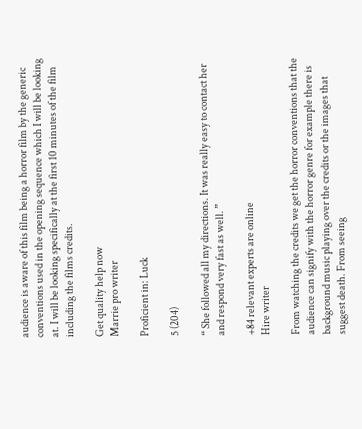audience is aware of this film being a horror film by the generic conventions used in the opening sequence which I will be looking at. I will be looking specifically at the first 10 minutes of the film including the films credits.

Get quality help now
Marrie pro writer

Proficient in: Luck

5 (204)

“ She followed all my directions. It was really easy to contact her and respond very fast as well. ”

+84 relevant experts are online
Hire writer

From watching the credits we get the horror conventions that the audience can signify with the horror genre for example there is background music playing over the credits or the images that suggest death. From seeing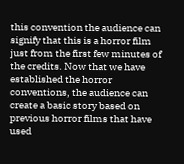this convention the audience can signify that this is a horror film just from the first few minutes of the credits. Now that we have established the horror conventions, the audience can create a basic story based on previous horror films that have used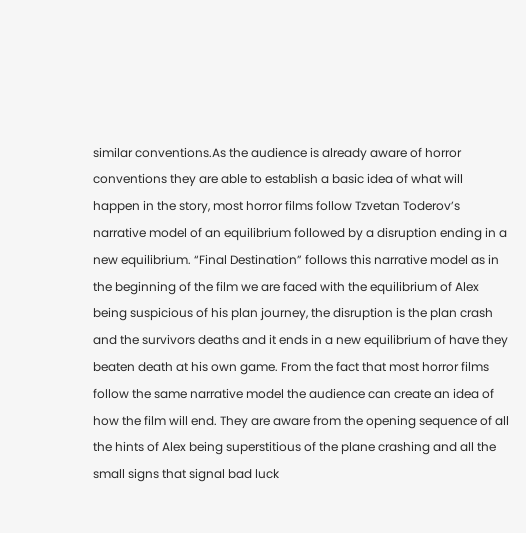similar conventions.As the audience is already aware of horror conventions they are able to establish a basic idea of what will happen in the story, most horror films follow Tzvetan Toderov’s narrative model of an equilibrium followed by a disruption ending in a new equilibrium. “Final Destination” follows this narrative model as in the beginning of the film we are faced with the equilibrium of Alex being suspicious of his plan journey, the disruption is the plan crash and the survivors deaths and it ends in a new equilibrium of have they beaten death at his own game. From the fact that most horror films follow the same narrative model the audience can create an idea of how the film will end. They are aware from the opening sequence of all the hints of Alex being superstitious of the plane crashing and all the small signs that signal bad luck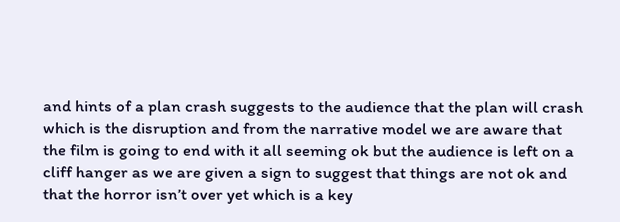and hints of a plan crash suggests to the audience that the plan will crash which is the disruption and from the narrative model we are aware that the film is going to end with it all seeming ok but the audience is left on a cliff hanger as we are given a sign to suggest that things are not ok and that the horror isn’t over yet which is a key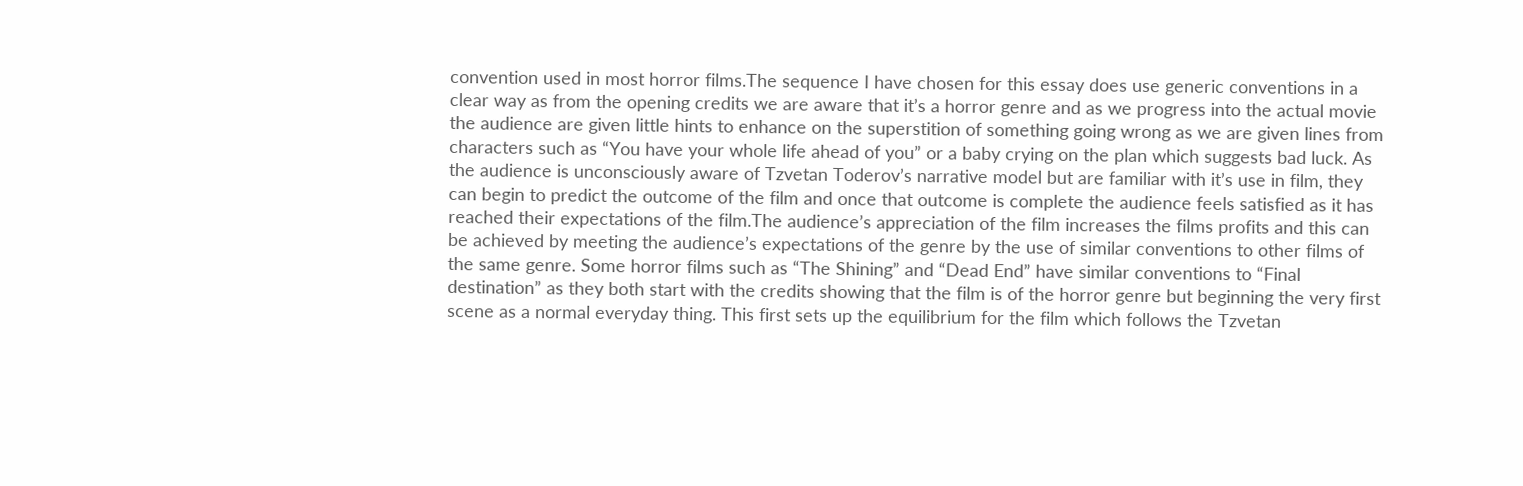convention used in most horror films.The sequence I have chosen for this essay does use generic conventions in a clear way as from the opening credits we are aware that it’s a horror genre and as we progress into the actual movie the audience are given little hints to enhance on the superstition of something going wrong as we are given lines from characters such as “You have your whole life ahead of you” or a baby crying on the plan which suggests bad luck. As the audience is unconsciously aware of Tzvetan Toderov’s narrative model but are familiar with it’s use in film, they can begin to predict the outcome of the film and once that outcome is complete the audience feels satisfied as it has reached their expectations of the film.The audience’s appreciation of the film increases the films profits and this can be achieved by meeting the audience’s expectations of the genre by the use of similar conventions to other films of the same genre. Some horror films such as “The Shining” and “Dead End” have similar conventions to “Final destination” as they both start with the credits showing that the film is of the horror genre but beginning the very first scene as a normal everyday thing. This first sets up the equilibrium for the film which follows the Tzvetan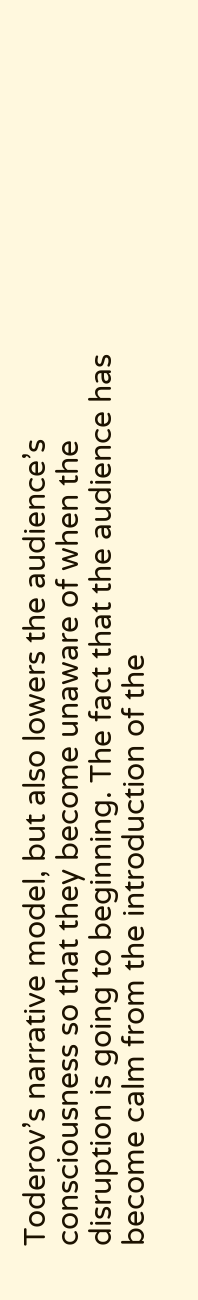Toderov’s narrative model, but also lowers the audience’s consciousness so that they become unaware of when the disruption is going to beginning. The fact that the audience has become calm from the introduction of the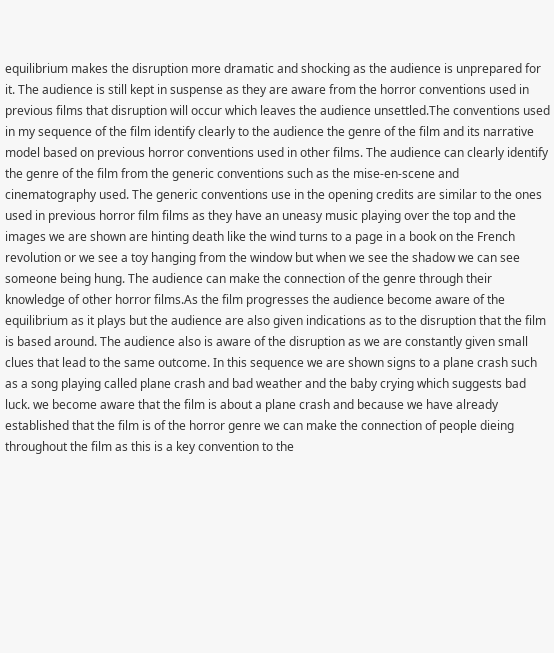equilibrium makes the disruption more dramatic and shocking as the audience is unprepared for it. The audience is still kept in suspense as they are aware from the horror conventions used in previous films that disruption will occur which leaves the audience unsettled.The conventions used in my sequence of the film identify clearly to the audience the genre of the film and its narrative model based on previous horror conventions used in other films. The audience can clearly identify the genre of the film from the generic conventions such as the mise-en-scene and cinematography used. The generic conventions use in the opening credits are similar to the ones used in previous horror film films as they have an uneasy music playing over the top and the images we are shown are hinting death like the wind turns to a page in a book on the French revolution or we see a toy hanging from the window but when we see the shadow we can see someone being hung. The audience can make the connection of the genre through their knowledge of other horror films.As the film progresses the audience become aware of the equilibrium as it plays but the audience are also given indications as to the disruption that the film is based around. The audience also is aware of the disruption as we are constantly given small clues that lead to the same outcome. In this sequence we are shown signs to a plane crash such as a song playing called plane crash and bad weather and the baby crying which suggests bad luck. we become aware that the film is about a plane crash and because we have already established that the film is of the horror genre we can make the connection of people dieing throughout the film as this is a key convention to the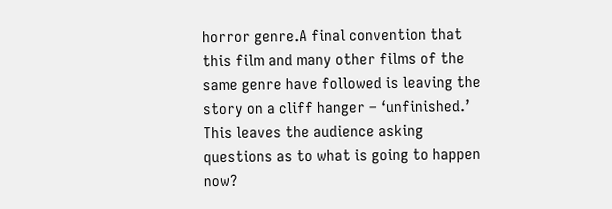horror genre.A final convention that this film and many other films of the same genre have followed is leaving the story on a cliff hanger – ‘unfinished.’ This leaves the audience asking questions as to what is going to happen now?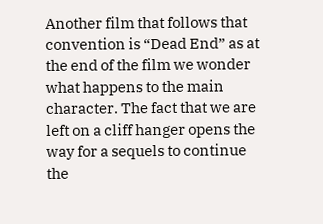Another film that follows that convention is “Dead End” as at the end of the film we wonder what happens to the main character. The fact that we are left on a cliff hanger opens the way for a sequels to continue the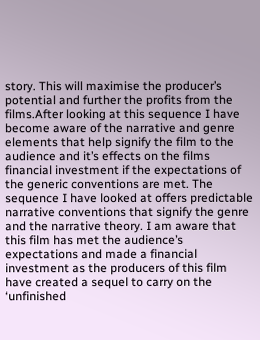story. This will maximise the producer’s potential and further the profits from the films.After looking at this sequence I have become aware of the narrative and genre elements that help signify the film to the audience and it’s effects on the films financial investment if the expectations of the generic conventions are met. The sequence I have looked at offers predictable narrative conventions that signify the genre and the narrative theory. I am aware that this film has met the audience’s expectations and made a financial investment as the producers of this film have created a sequel to carry on the ‘unfinished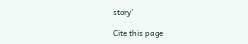story’

Cite this page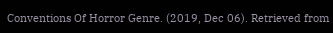Conventions Of Horror Genre. (2019, Dec 06). Retrieved from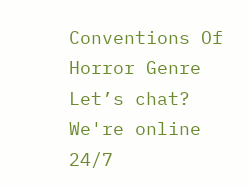Conventions Of Horror Genre
Let’s chat?  We're online 24/7